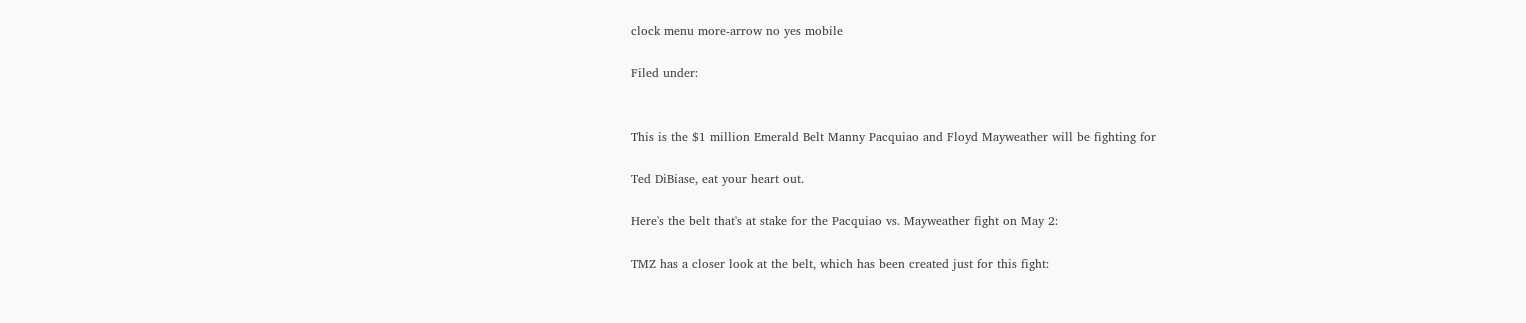clock menu more-arrow no yes mobile

Filed under:


This is the $1 million Emerald Belt Manny Pacquiao and Floyd Mayweather will be fighting for

Ted DiBiase, eat your heart out.

Here's the belt that's at stake for the Pacquiao vs. Mayweather fight on May 2:

TMZ has a closer look at the belt, which has been created just for this fight: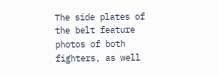The side plates of the belt feature photos of both fighters, as well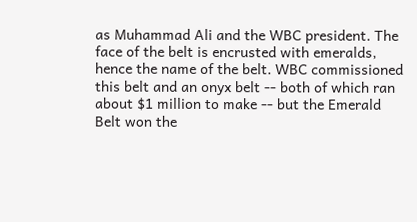as Muhammad Ali and the WBC president. The face of the belt is encrusted with emeralds, hence the name of the belt. WBC commissioned this belt and an onyx belt -- both of which ran about $1 million to make -- but the Emerald Belt won the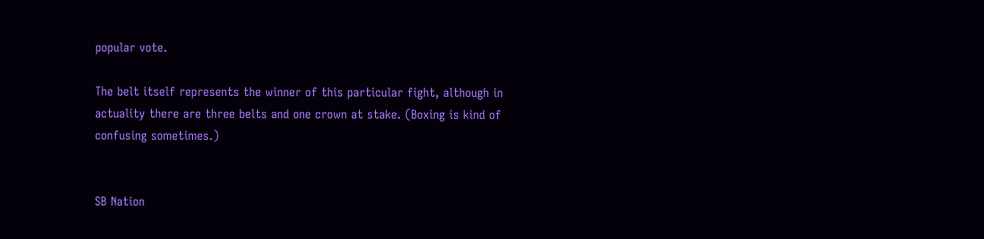popular vote.

The belt itself represents the winner of this particular fight, although in actuality there are three belts and one crown at stake. (Boxing is kind of confusing sometimes.)


SB Nation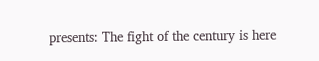presents: The fight of the century is here